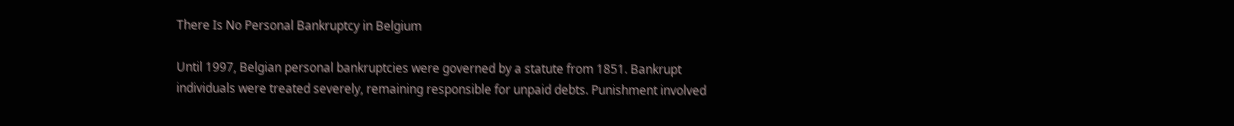There Is No Personal Bankruptcy in Belgium

Until 1997, Belgian personal bankruptcies were governed by a statute from 1851. Bankrupt individuals were treated severely, remaining responsible for unpaid debts. Punishment involved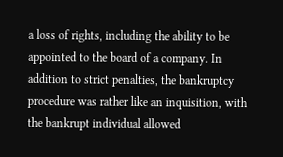a loss of rights, including the ability to be appointed to the board of a company. In addition to strict penalties, the bankruptcy procedure was rather like an inquisition, with the bankrupt individual allowed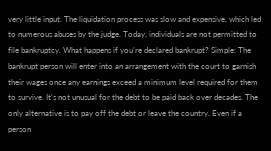very little input. The liquidation process was slow and expensive, which led to numerous abuses by the judge. Today, individuals are not permitted to file bankruptcy. What happens if you’re declared bankrupt? Simple: The bankrupt person will enter into an arrangement with the court to garnish their wages once any earnings exceed a minimum level required for them to survive. It’s not unusual for the debt to be paid back over decades. The only alternative is to pay off the debt or leave the country. Even if a person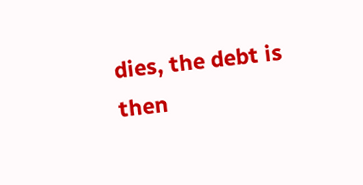dies, the debt is then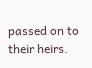passed on to their heirs.